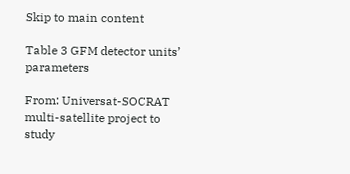Skip to main content

Table 3 GFM detector units’ parameters

From: Universat-SOCRAT multi-satellite project to study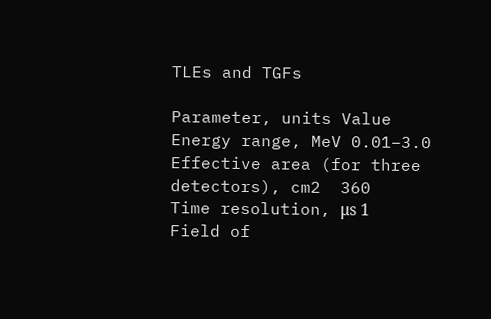TLEs and TGFs

Parameter, units Value
Energy range, MeV 0.01−3.0
Effective area (for three detectors), cm2  360
Time resolution, μs 1
Field of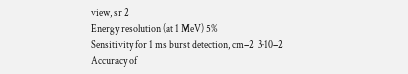view, sr 2
Energy resolution (at 1 MeV) 5%
Sensitivity for 1 ms burst detection, cm−2  3·10−2
Accuracy of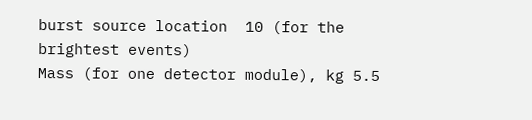burst source location  10 (for the brightest events)
Mass (for one detector module), kg 5.5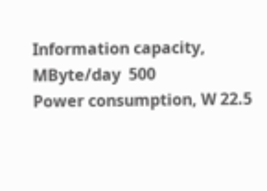Information capacity, MByte/day  500
Power consumption, W 22.5